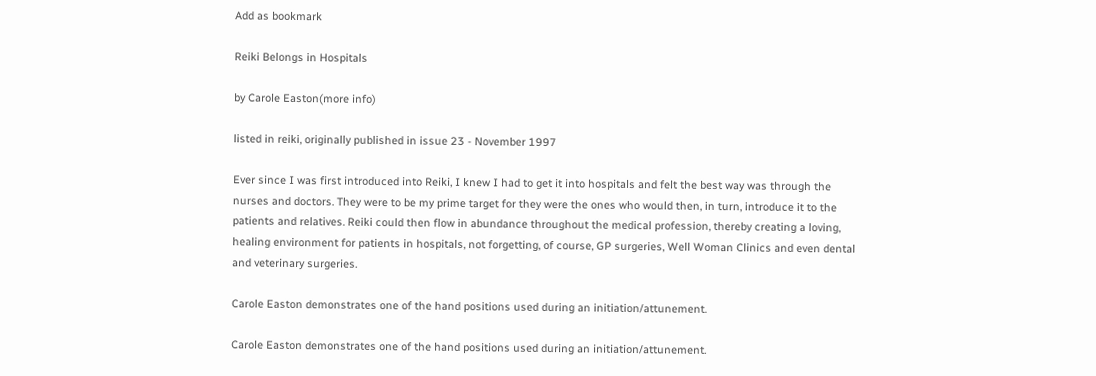Add as bookmark

Reiki Belongs in Hospitals

by Carole Easton(more info)

listed in reiki, originally published in issue 23 - November 1997

Ever since I was first introduced into Reiki, I knew I had to get it into hospitals and felt the best way was through the nurses and doctors. They were to be my prime target for they were the ones who would then, in turn, introduce it to the patients and relatives. Reiki could then flow in abundance throughout the medical profession, thereby creating a loving, healing environment for patients in hospitals, not forgetting, of course, GP surgeries, Well Woman Clinics and even dental and veterinary surgeries.

Carole Easton demonstrates one of the hand positions used during an initiation/attunement.

Carole Easton demonstrates one of the hand positions used during an initiation/attunement.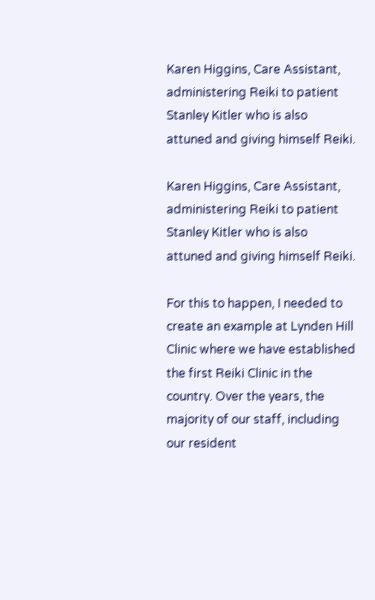Karen Higgins, Care Assistant, administering Reiki to patient Stanley Kitler who is also attuned and giving himself Reiki.

Karen Higgins, Care Assistant, administering Reiki to patient Stanley Kitler who is also attuned and giving himself Reiki.

For this to happen, I needed to create an example at Lynden Hill Clinic where we have established the first Reiki Clinic in the country. Over the years, the majority of our staff, including our resident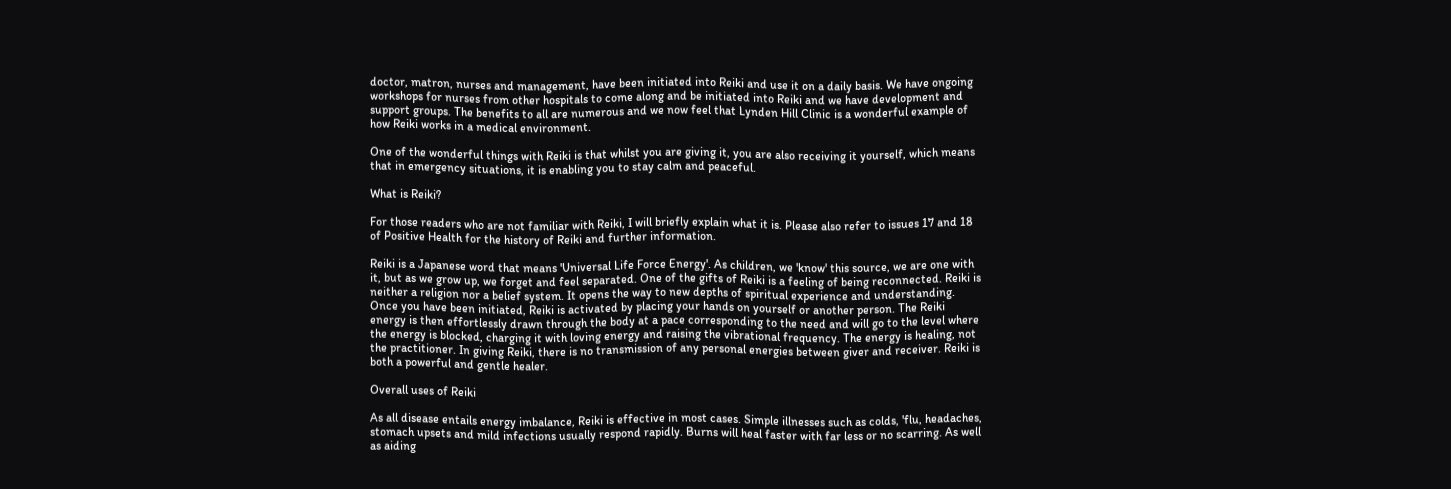doctor, matron, nurses and management, have been initiated into Reiki and use it on a daily basis. We have ongoing workshops for nurses from other hospitals to come along and be initiated into Reiki and we have development and support groups. The benefits to all are numerous and we now feel that Lynden Hill Clinic is a wonderful example of how Reiki works in a medical environment.

One of the wonderful things with Reiki is that whilst you are giving it, you are also receiving it yourself, which means that in emergency situations, it is enabling you to stay calm and peaceful.

What is Reiki?

For those readers who are not familiar with Reiki, I will briefly explain what it is. Please also refer to issues 17 and 18 of Positive Health for the history of Reiki and further information.

Reiki is a Japanese word that means 'Universal Life Force Energy'. As children, we 'know' this source, we are one with it, but as we grow up, we forget and feel separated. One of the gifts of Reiki is a feeling of being reconnected. Reiki is neither a religion nor a belief system. It opens the way to new depths of spiritual experience and understanding. Once you have been initiated, Reiki is activated by placing your hands on yourself or another person. The Reiki energy is then effortlessly drawn through the body at a pace corresponding to the need and will go to the level where the energy is blocked, charging it with loving energy and raising the vibrational frequency. The energy is healing, not the practitioner. In giving Reiki, there is no transmission of any personal energies between giver and receiver. Reiki is both a powerful and gentle healer.

Overall uses of Reiki

As all disease entails energy imbalance, Reiki is effective in most cases. Simple illnesses such as colds, 'flu, headaches, stomach upsets and mild infections usually respond rapidly. Burns will heal faster with far less or no scarring. As well as aiding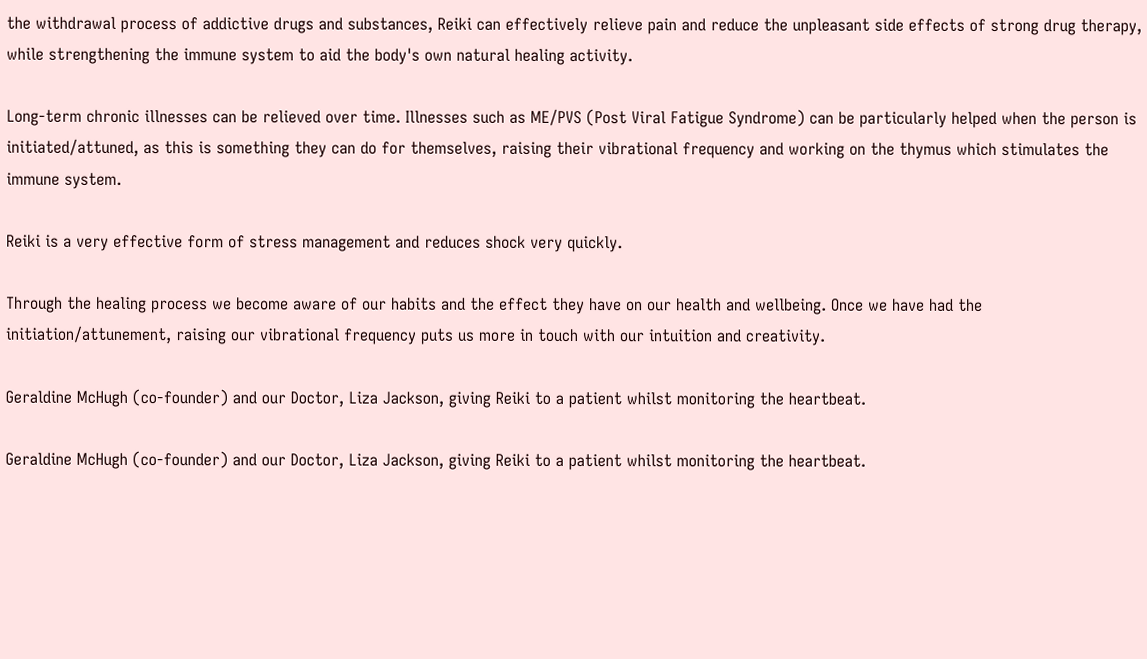the withdrawal process of addictive drugs and substances, Reiki can effectively relieve pain and reduce the unpleasant side effects of strong drug therapy, while strengthening the immune system to aid the body's own natural healing activity.

Long-term chronic illnesses can be relieved over time. Illnesses such as ME/PVS (Post Viral Fatigue Syndrome) can be particularly helped when the person is initiated/attuned, as this is something they can do for themselves, raising their vibrational frequency and working on the thymus which stimulates the immune system.

Reiki is a very effective form of stress management and reduces shock very quickly.

Through the healing process we become aware of our habits and the effect they have on our health and wellbeing. Once we have had the initiation/attunement, raising our vibrational frequency puts us more in touch with our intuition and creativity.

Geraldine McHugh (co-founder) and our Doctor, Liza Jackson, giving Reiki to a patient whilst monitoring the heartbeat.

Geraldine McHugh (co-founder) and our Doctor, Liza Jackson, giving Reiki to a patient whilst monitoring the heartbeat.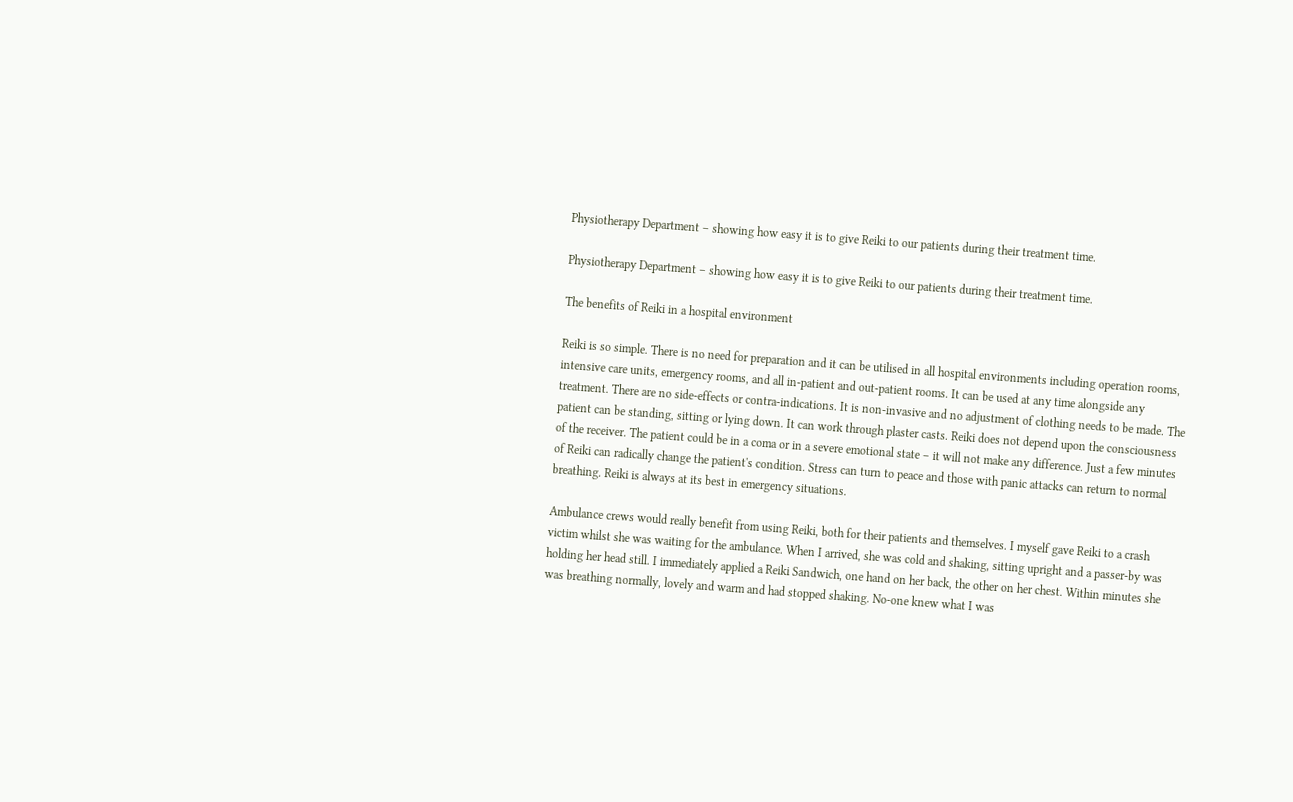Physiotherapy Department – showing how easy it is to give Reiki to our patients during their treatment time.

Physiotherapy Department – showing how easy it is to give Reiki to our patients during their treatment time.

The benefits of Reiki in a hospital environment

Reiki is so simple. There is no need for preparation and it can be utilised in all hospital environments including operation rooms, intensive care units, emergency rooms, and all in-patient and out-patient rooms. It can be used at any time alongside any treatment. There are no side-effects or contra-indications. It is non-invasive and no adjustment of clothing needs to be made. The patient can be standing, sitting or lying down. It can work through plaster casts. Reiki does not depend upon the consciousness of the receiver. The patient could be in a coma or in a severe emotional state – it will not make any difference. Just a few minutes of Reiki can radically change the patient's condition. Stress can turn to peace and those with panic attacks can return to normal breathing. Reiki is always at its best in emergency situations.

Ambulance crews would really benefit from using Reiki, both for their patients and themselves. I myself gave Reiki to a crash victim whilst she was waiting for the ambulance. When I arrived, she was cold and shaking, sitting upright and a passer-by was holding her head still. I immediately applied a Reiki Sandwich, one hand on her back, the other on her chest. Within minutes she was breathing normally, lovely and warm and had stopped shaking. No-one knew what I was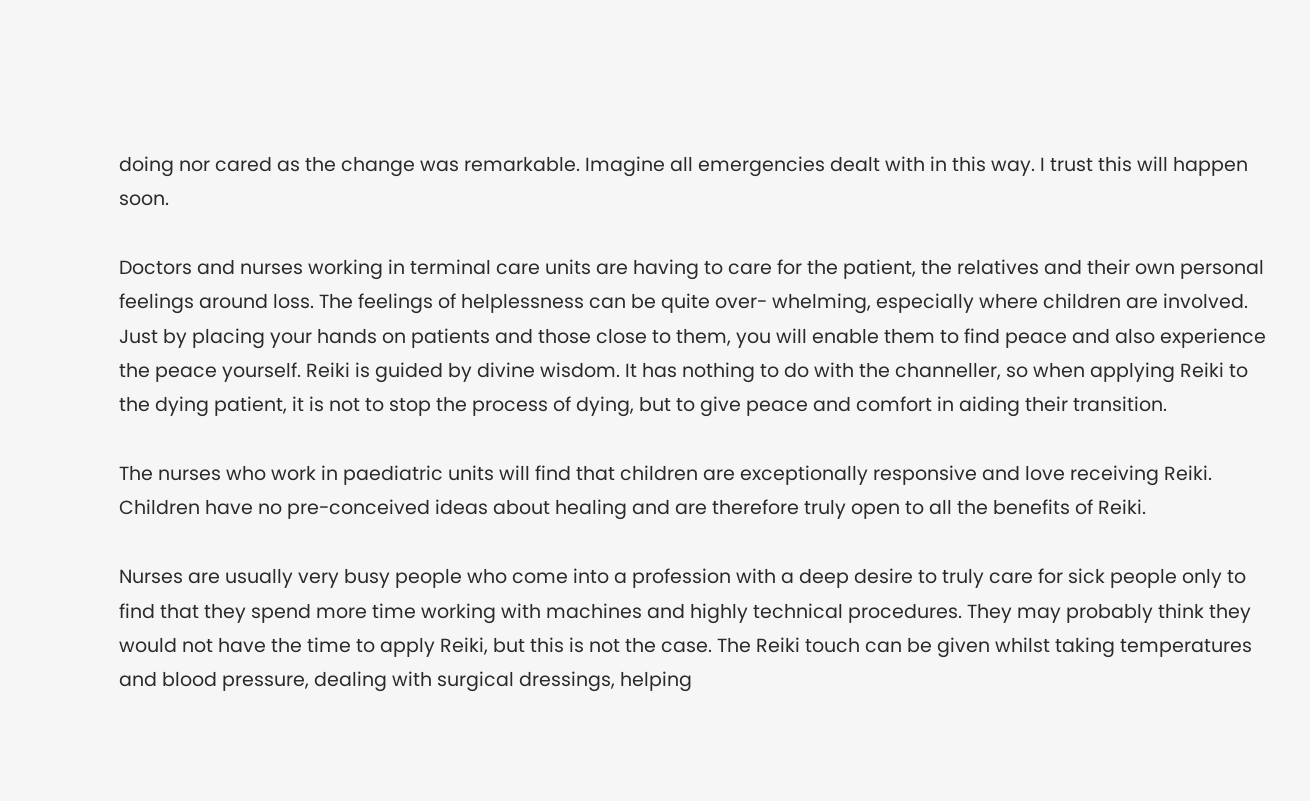doing nor cared as the change was remarkable. Imagine all emergencies dealt with in this way. I trust this will happen soon.

Doctors and nurses working in terminal care units are having to care for the patient, the relatives and their own personal feelings around loss. The feelings of helplessness can be quite over- whelming, especially where children are involved. Just by placing your hands on patients and those close to them, you will enable them to find peace and also experience the peace yourself. Reiki is guided by divine wisdom. It has nothing to do with the channeller, so when applying Reiki to the dying patient, it is not to stop the process of dying, but to give peace and comfort in aiding their transition.

The nurses who work in paediatric units will find that children are exceptionally responsive and love receiving Reiki. Children have no pre-conceived ideas about healing and are therefore truly open to all the benefits of Reiki.

Nurses are usually very busy people who come into a profession with a deep desire to truly care for sick people only to find that they spend more time working with machines and highly technical procedures. They may probably think they would not have the time to apply Reiki, but this is not the case. The Reiki touch can be given whilst taking temperatures and blood pressure, dealing with surgical dressings, helping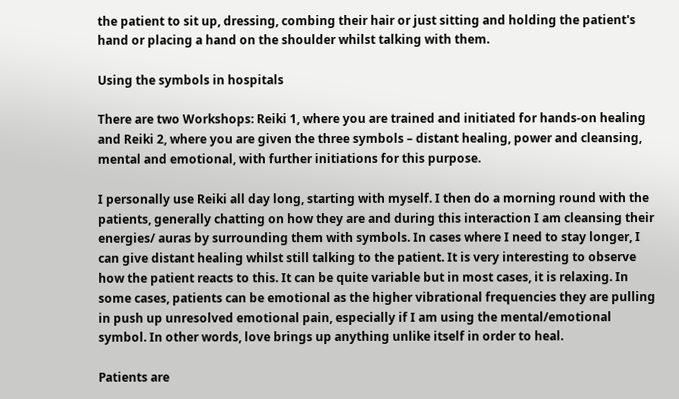the patient to sit up, dressing, combing their hair or just sitting and holding the patient's hand or placing a hand on the shoulder whilst talking with them.

Using the symbols in hospitals

There are two Workshops: Reiki 1, where you are trained and initiated for hands-on healing and Reiki 2, where you are given the three symbols – distant healing, power and cleansing, mental and emotional, with further initiations for this purpose.

I personally use Reiki all day long, starting with myself. I then do a morning round with the patients, generally chatting on how they are and during this interaction I am cleansing their energies/ auras by surrounding them with symbols. In cases where I need to stay longer, I can give distant healing whilst still talking to the patient. It is very interesting to observe how the patient reacts to this. It can be quite variable but in most cases, it is relaxing. In some cases, patients can be emotional as the higher vibrational frequencies they are pulling in push up unresolved emotional pain, especially if I am using the mental/emotional symbol. In other words, love brings up anything unlike itself in order to heal.

Patients are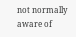not normally aware of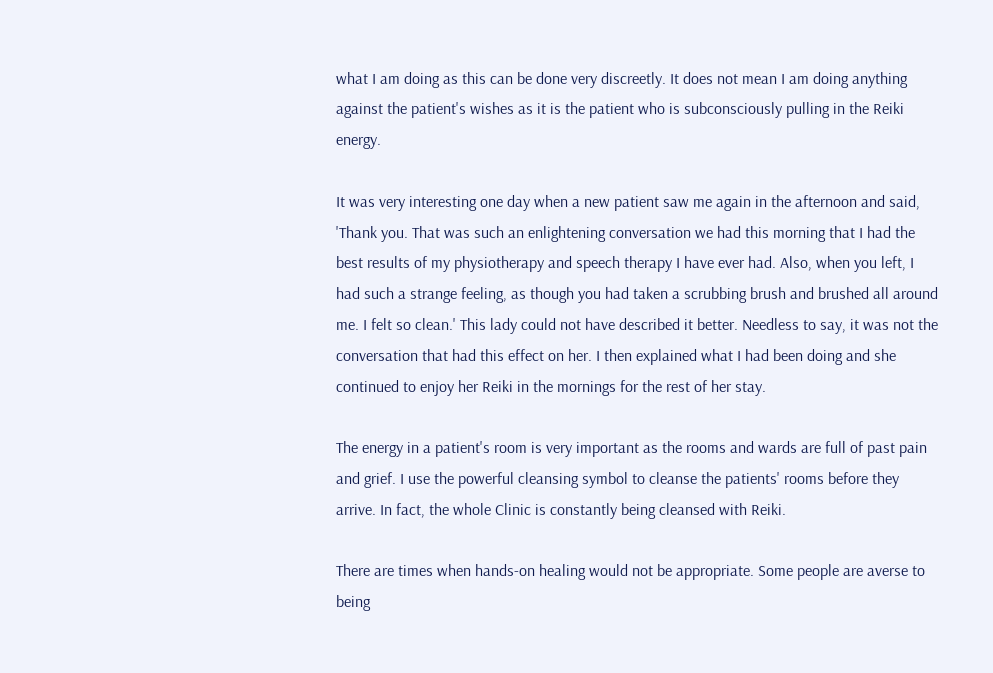what I am doing as this can be done very discreetly. It does not mean I am doing anything against the patient's wishes as it is the patient who is subconsciously pulling in the Reiki energy.

It was very interesting one day when a new patient saw me again in the afternoon and said, 'Thank you. That was such an enlightening conversation we had this morning that I had the best results of my physiotherapy and speech therapy I have ever had. Also, when you left, I had such a strange feeling, as though you had taken a scrubbing brush and brushed all around me. I felt so clean.' This lady could not have described it better. Needless to say, it was not the conversation that had this effect on her. I then explained what I had been doing and she continued to enjoy her Reiki in the mornings for the rest of her stay.

The energy in a patient's room is very important as the rooms and wards are full of past pain and grief. I use the powerful cleansing symbol to cleanse the patients' rooms before they arrive. In fact, the whole Clinic is constantly being cleansed with Reiki.

There are times when hands-on healing would not be appropriate. Some people are averse to being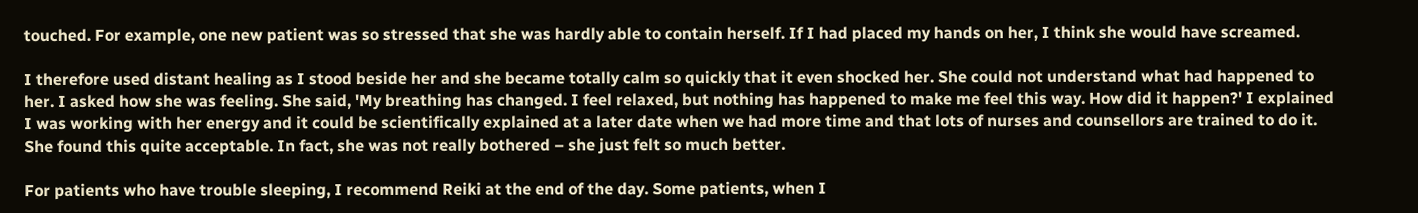touched. For example, one new patient was so stressed that she was hardly able to contain herself. If I had placed my hands on her, I think she would have screamed.

I therefore used distant healing as I stood beside her and she became totally calm so quickly that it even shocked her. She could not understand what had happened to her. I asked how she was feeling. She said, 'My breathing has changed. I feel relaxed, but nothing has happened to make me feel this way. How did it happen?' I explained I was working with her energy and it could be scientifically explained at a later date when we had more time and that lots of nurses and counsellors are trained to do it. She found this quite acceptable. In fact, she was not really bothered – she just felt so much better.

For patients who have trouble sleeping, I recommend Reiki at the end of the day. Some patients, when I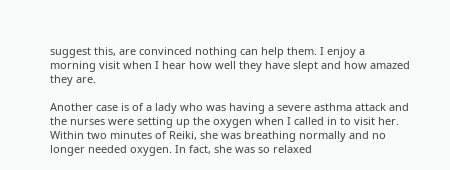suggest this, are convinced nothing can help them. I enjoy a morning visit when I hear how well they have slept and how amazed they are.

Another case is of a lady who was having a severe asthma attack and the nurses were setting up the oxygen when I called in to visit her. Within two minutes of Reiki, she was breathing normally and no longer needed oxygen. In fact, she was so relaxed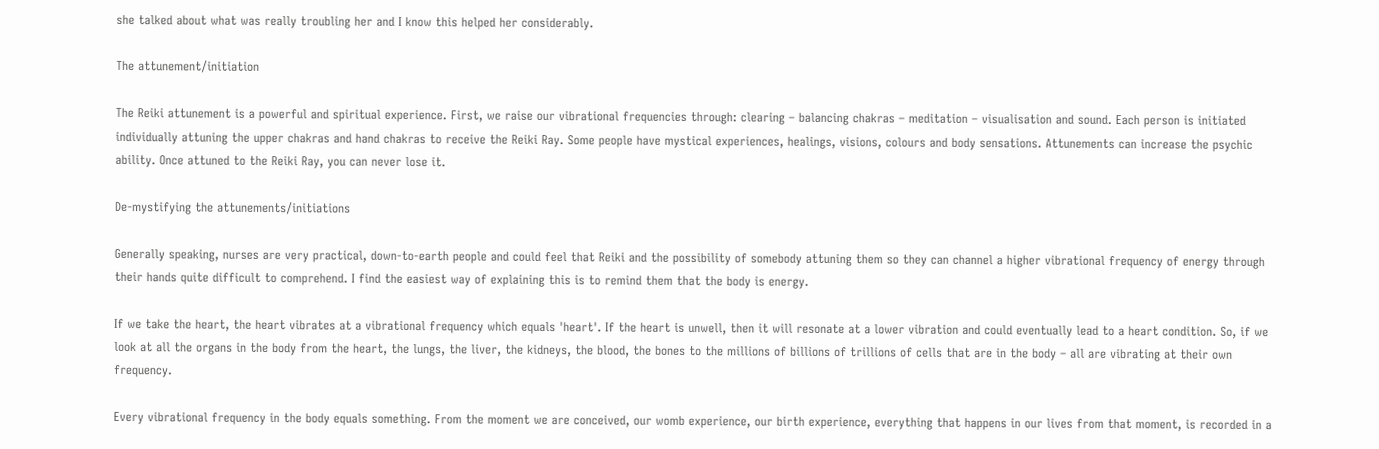she talked about what was really troubling her and I know this helped her considerably.

The attunement/initiation

The Reiki attunement is a powerful and spiritual experience. First, we raise our vibrational frequencies through: clearing – balancing chakras – meditation – visualisation and sound. Each person is initiated individually attuning the upper chakras and hand chakras to receive the Reiki Ray. Some people have mystical experiences, healings, visions, colours and body sensations. Attunements can increase the psychic ability. Once attuned to the Reiki Ray, you can never lose it.

De-mystifying the attunements/initiations

Generally speaking, nurses are very practical, down-to-earth people and could feel that Reiki and the possibility of somebody attuning them so they can channel a higher vibrational frequency of energy through their hands quite difficult to comprehend. I find the easiest way of explaining this is to remind them that the body is energy.

If we take the heart, the heart vibrates at a vibrational frequency which equals 'heart'. If the heart is unwell, then it will resonate at a lower vibration and could eventually lead to a heart condition. So, if we look at all the organs in the body from the heart, the lungs, the liver, the kidneys, the blood, the bones to the millions of billions of trillions of cells that are in the body – all are vibrating at their own frequency.

Every vibrational frequency in the body equals something. From the moment we are conceived, our womb experience, our birth experience, everything that happens in our lives from that moment, is recorded in a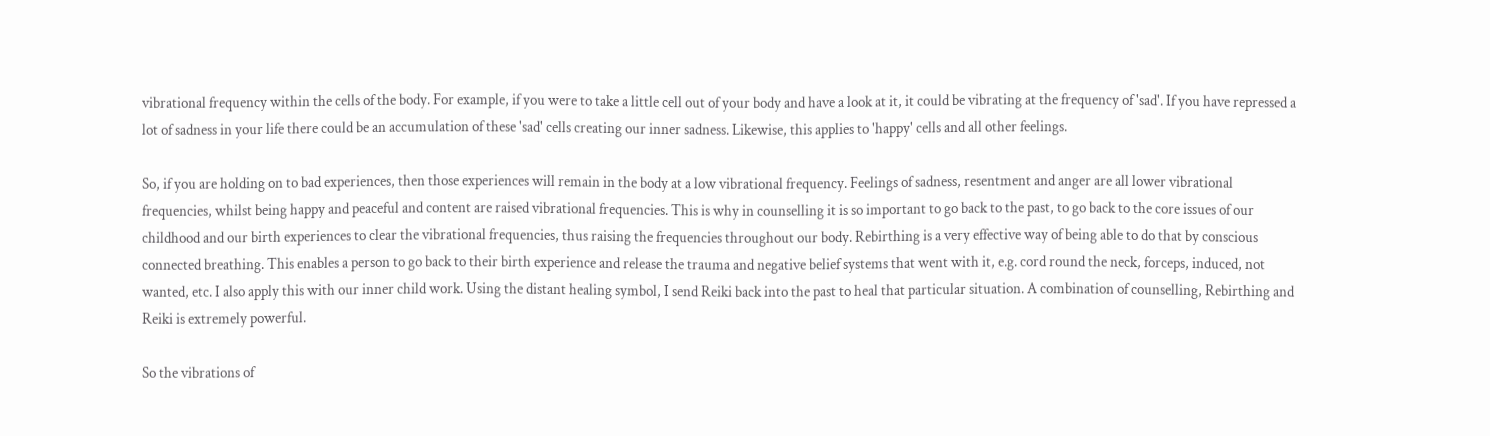vibrational frequency within the cells of the body. For example, if you were to take a little cell out of your body and have a look at it, it could be vibrating at the frequency of 'sad'. If you have repressed a lot of sadness in your life there could be an accumulation of these 'sad' cells creating our inner sadness. Likewise, this applies to 'happy' cells and all other feelings.

So, if you are holding on to bad experiences, then those experiences will remain in the body at a low vibrational frequency. Feelings of sadness, resentment and anger are all lower vibrational frequencies, whilst being happy and peaceful and content are raised vibrational frequencies. This is why in counselling it is so important to go back to the past, to go back to the core issues of our childhood and our birth experiences to clear the vibrational frequencies, thus raising the frequencies throughout our body. Rebirthing is a very effective way of being able to do that by conscious connected breathing. This enables a person to go back to their birth experience and release the trauma and negative belief systems that went with it, e.g. cord round the neck, forceps, induced, not wanted, etc. I also apply this with our inner child work. Using the distant healing symbol, I send Reiki back into the past to heal that particular situation. A combination of counselling, Rebirthing and Reiki is extremely powerful.

So the vibrations of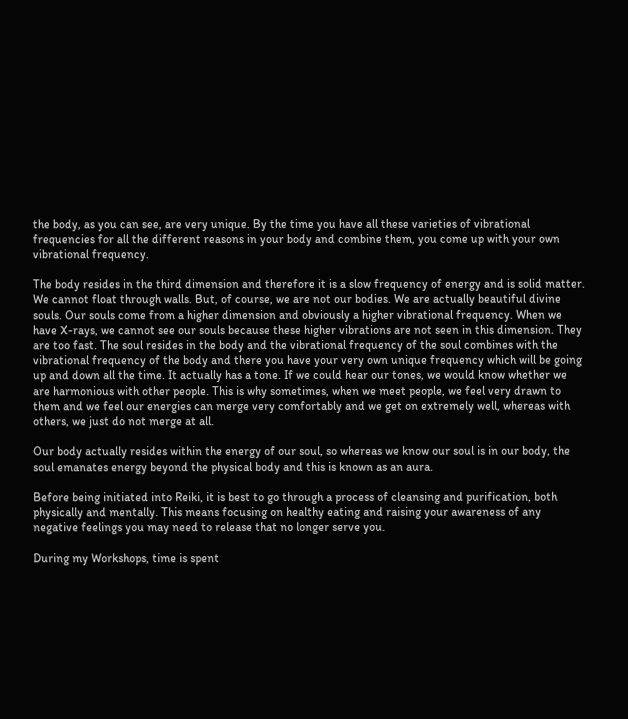the body, as you can see, are very unique. By the time you have all these varieties of vibrational frequencies for all the different reasons in your body and combine them, you come up with your own vibrational frequency.

The body resides in the third dimension and therefore it is a slow frequency of energy and is solid matter. We cannot float through walls. But, of course, we are not our bodies. We are actually beautiful divine souls. Our souls come from a higher dimension and obviously a higher vibrational frequency. When we have X-rays, we cannot see our souls because these higher vibrations are not seen in this dimension. They are too fast. The soul resides in the body and the vibrational frequency of the soul combines with the vibrational frequency of the body and there you have your very own unique frequency which will be going up and down all the time. It actually has a tone. If we could hear our tones, we would know whether we are harmonious with other people. This is why sometimes, when we meet people, we feel very drawn to them and we feel our energies can merge very comfortably and we get on extremely well, whereas with others, we just do not merge at all.

Our body actually resides within the energy of our soul, so whereas we know our soul is in our body, the soul emanates energy beyond the physical body and this is known as an aura.

Before being initiated into Reiki, it is best to go through a process of cleansing and purification, both physically and mentally. This means focusing on healthy eating and raising your awareness of any negative feelings you may need to release that no longer serve you.

During my Workshops, time is spent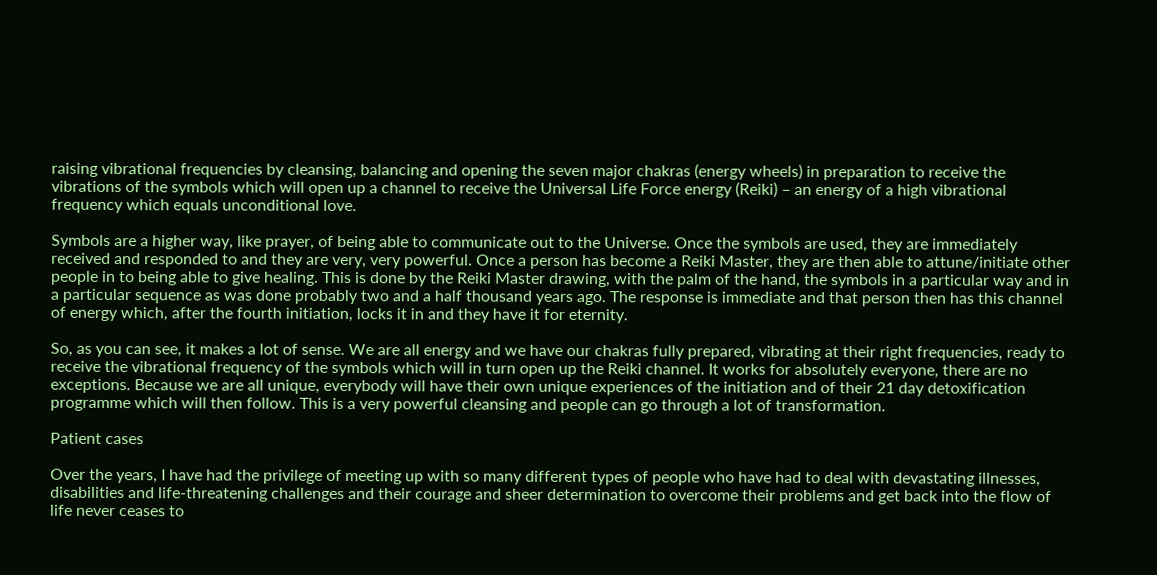raising vibrational frequencies by cleansing, balancing and opening the seven major chakras (energy wheels) in preparation to receive the vibrations of the symbols which will open up a channel to receive the Universal Life Force energy (Reiki) – an energy of a high vibrational frequency which equals unconditional love.

Symbols are a higher way, like prayer, of being able to communicate out to the Universe. Once the symbols are used, they are immediately received and responded to and they are very, very powerful. Once a person has become a Reiki Master, they are then able to attune/initiate other people in to being able to give healing. This is done by the Reiki Master drawing, with the palm of the hand, the symbols in a particular way and in a particular sequence as was done probably two and a half thousand years ago. The response is immediate and that person then has this channel of energy which, after the fourth initiation, locks it in and they have it for eternity.

So, as you can see, it makes a lot of sense. We are all energy and we have our chakras fully prepared, vibrating at their right frequencies, ready to receive the vibrational frequency of the symbols which will in turn open up the Reiki channel. It works for absolutely everyone, there are no exceptions. Because we are all unique, everybody will have their own unique experiences of the initiation and of their 21 day detoxification programme which will then follow. This is a very powerful cleansing and people can go through a lot of transformation.

Patient cases

Over the years, I have had the privilege of meeting up with so many different types of people who have had to deal with devastating illnesses, disabilities and life-threatening challenges and their courage and sheer determination to overcome their problems and get back into the flow of life never ceases to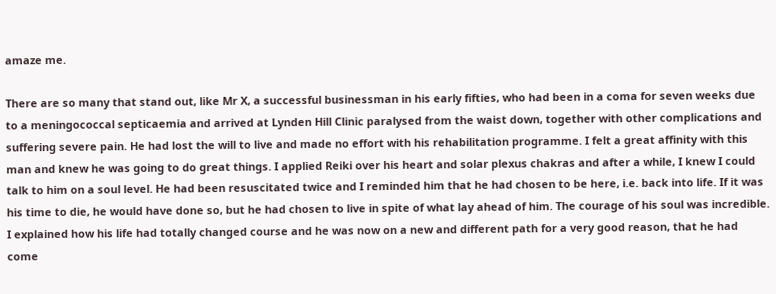amaze me.

There are so many that stand out, like Mr X, a successful businessman in his early fifties, who had been in a coma for seven weeks due to a meningococcal septicaemia and arrived at Lynden Hill Clinic paralysed from the waist down, together with other complications and suffering severe pain. He had lost the will to live and made no effort with his rehabilitation programme. I felt a great affinity with this man and knew he was going to do great things. I applied Reiki over his heart and solar plexus chakras and after a while, I knew I could talk to him on a soul level. He had been resuscitated twice and I reminded him that he had chosen to be here, i.e. back into life. If it was his time to die, he would have done so, but he had chosen to live in spite of what lay ahead of him. The courage of his soul was incredible. I explained how his life had totally changed course and he was now on a new and different path for a very good reason, that he had come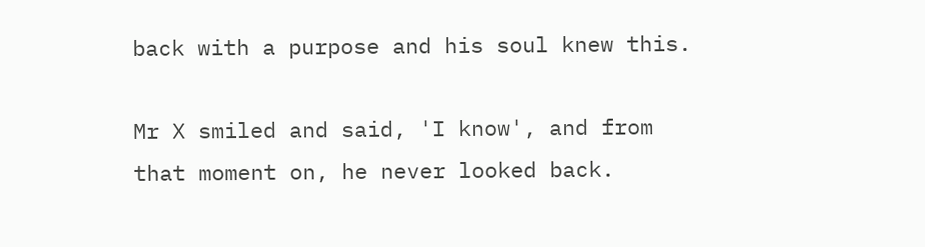back with a purpose and his soul knew this.

Mr X smiled and said, 'I know', and from that moment on, he never looked back.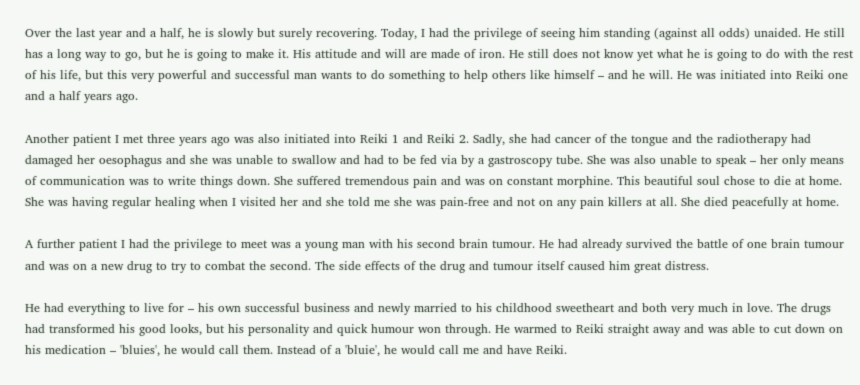Over the last year and a half, he is slowly but surely recovering. Today, I had the privilege of seeing him standing (against all odds) unaided. He still has a long way to go, but he is going to make it. His attitude and will are made of iron. He still does not know yet what he is going to do with the rest of his life, but this very powerful and successful man wants to do something to help others like himself – and he will. He was initiated into Reiki one and a half years ago.

Another patient I met three years ago was also initiated into Reiki 1 and Reiki 2. Sadly, she had cancer of the tongue and the radiotherapy had damaged her oesophagus and she was unable to swallow and had to be fed via by a gastroscopy tube. She was also unable to speak – her only means of communication was to write things down. She suffered tremendous pain and was on constant morphine. This beautiful soul chose to die at home. She was having regular healing when I visited her and she told me she was pain-free and not on any pain killers at all. She died peacefully at home.

A further patient I had the privilege to meet was a young man with his second brain tumour. He had already survived the battle of one brain tumour and was on a new drug to try to combat the second. The side effects of the drug and tumour itself caused him great distress.

He had everything to live for – his own successful business and newly married to his childhood sweetheart and both very much in love. The drugs had transformed his good looks, but his personality and quick humour won through. He warmed to Reiki straight away and was able to cut down on his medication – 'bluies', he would call them. Instead of a 'bluie', he would call me and have Reiki.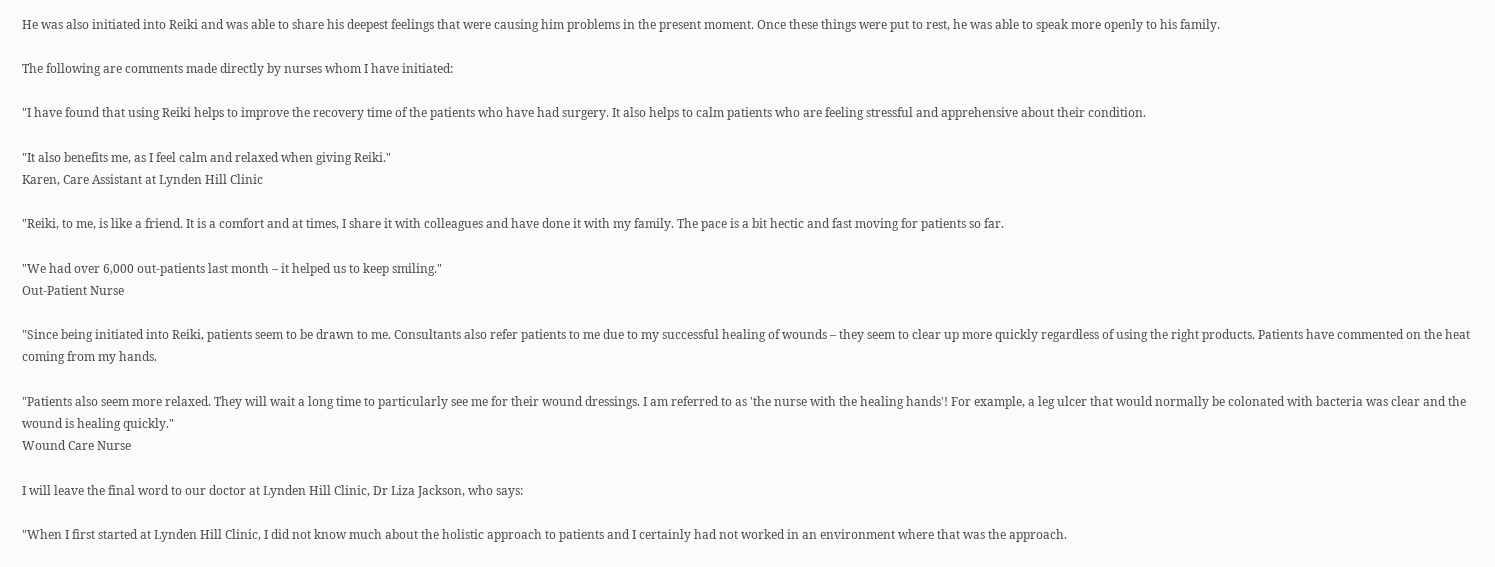He was also initiated into Reiki and was able to share his deepest feelings that were causing him problems in the present moment. Once these things were put to rest, he was able to speak more openly to his family.

The following are comments made directly by nurses whom I have initiated:

"I have found that using Reiki helps to improve the recovery time of the patients who have had surgery. It also helps to calm patients who are feeling stressful and apprehensive about their condition.

"It also benefits me, as I feel calm and relaxed when giving Reiki."
Karen, Care Assistant at Lynden Hill Clinic

"Reiki, to me, is like a friend. It is a comfort and at times, I share it with colleagues and have done it with my family. The pace is a bit hectic and fast moving for patients so far.

"We had over 6,000 out-patients last month – it helped us to keep smiling."
Out-Patient Nurse

"Since being initiated into Reiki, patients seem to be drawn to me. Consultants also refer patients to me due to my successful healing of wounds – they seem to clear up more quickly regardless of using the right products. Patients have commented on the heat coming from my hands.

"Patients also seem more relaxed. They will wait a long time to particularly see me for their wound dressings. I am referred to as 'the nurse with the healing hands'! For example, a leg ulcer that would normally be colonated with bacteria was clear and the wound is healing quickly."
Wound Care Nurse

I will leave the final word to our doctor at Lynden Hill Clinic, Dr Liza Jackson, who says:

"When I first started at Lynden Hill Clinic, I did not know much about the holistic approach to patients and I certainly had not worked in an environment where that was the approach.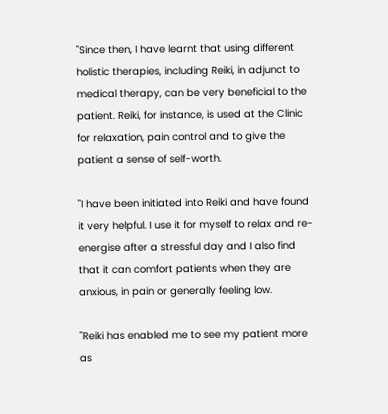"Since then, I have learnt that using different holistic therapies, including Reiki, in adjunct to medical therapy, can be very beneficial to the patient. Reiki, for instance, is used at the Clinic for relaxation, pain control and to give the patient a sense of self-worth.

"I have been initiated into Reiki and have found it very helpful. I use it for myself to relax and re-energise after a stressful day and I also find that it can comfort patients when they are anxious, in pain or generally feeling low.

"Reiki has enabled me to see my patient more as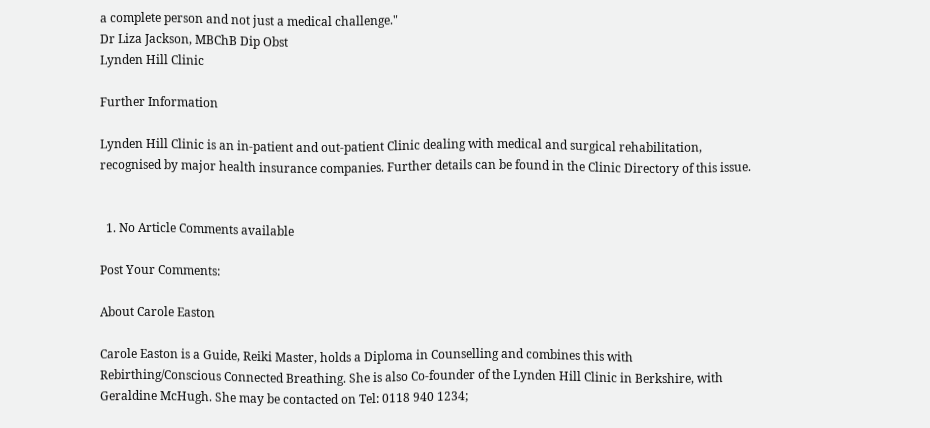a complete person and not just a medical challenge."
Dr Liza Jackson, MBChB Dip Obst
Lynden Hill Clinic

Further Information

Lynden Hill Clinic is an in-patient and out-patient Clinic dealing with medical and surgical rehabilitation, recognised by major health insurance companies. Further details can be found in the Clinic Directory of this issue.


  1. No Article Comments available

Post Your Comments:

About Carole Easton

Carole Easton is a Guide, Reiki Master, holds a Diploma in Counselling and combines this with Rebirthing/Conscious Connected Breathing. She is also Co-founder of the Lynden Hill Clinic in Berkshire, with Geraldine McHugh. She may be contacted on Tel: 0118 940 1234;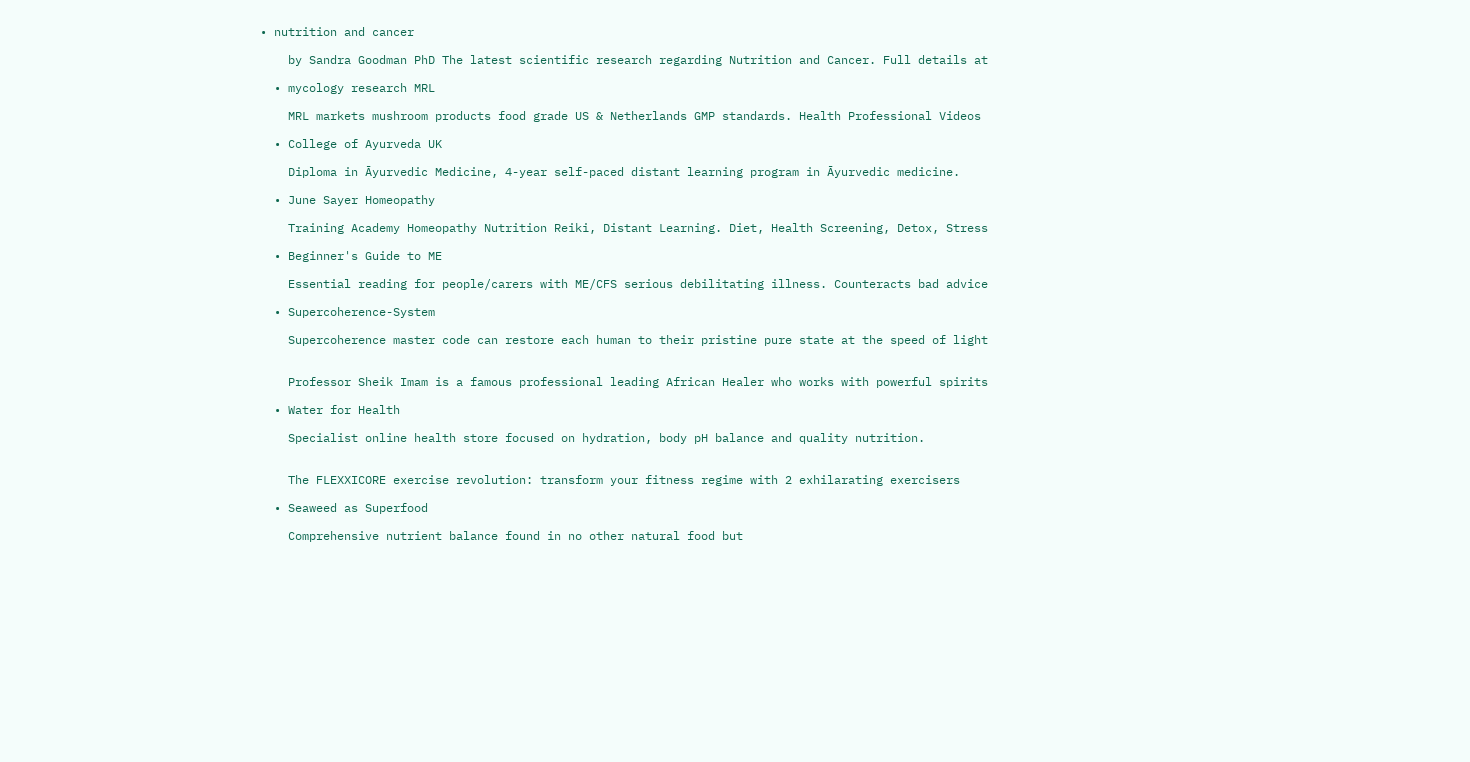• nutrition and cancer

    by Sandra Goodman PhD The latest scientific research regarding Nutrition and Cancer. Full details at

  • mycology research MRL

    MRL markets mushroom products food grade US & Netherlands GMP standards. Health Professional Videos

  • College of Ayurveda UK

    Diploma in Āyurvedic Medicine, 4-year self-paced distant learning program in Āyurvedic medicine.

  • June Sayer Homeopathy

    Training Academy Homeopathy Nutrition Reiki, Distant Learning. Diet, Health Screening, Detox, Stress

  • Beginner's Guide to ME

    Essential reading for people/carers with ME/CFS serious debilitating illness. Counteracts bad advice

  • Supercoherence-System

    Supercoherence master code can restore each human to their pristine pure state at the speed of light


    Professor Sheik Imam is a famous professional leading African Healer who works with powerful spirits

  • Water for Health

    Specialist online health store focused on hydration, body pH balance and quality nutrition.


    The FLEXXICORE exercise revolution: transform your fitness regime with 2 exhilarating exercisers

  • Seaweed as Superfood

    Comprehensive nutrient balance found in no other natural food but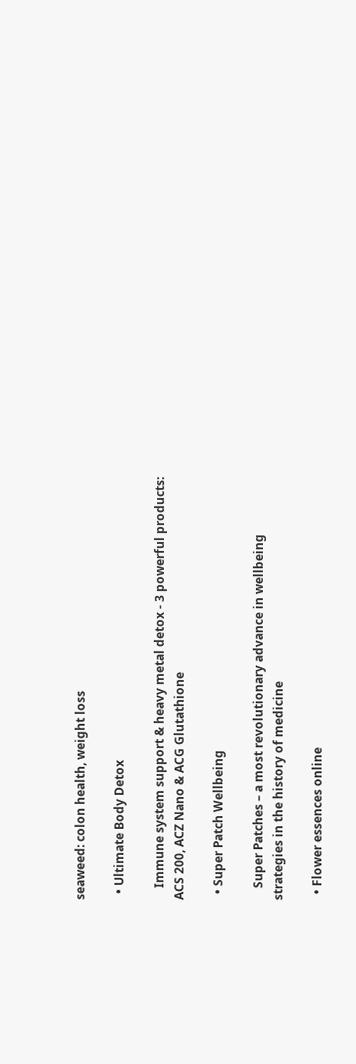seaweed: colon health, weight loss

  • Ultimate Body Detox

    Immune system support & heavy metal detox - 3 powerful products: ACS 200, ACZ Nano & ACG Glutathione

  • Super Patch Wellbeing

    Super Patches – a most revolutionary advance in wellbeing strategies in the history of medicine

  • Flower essences online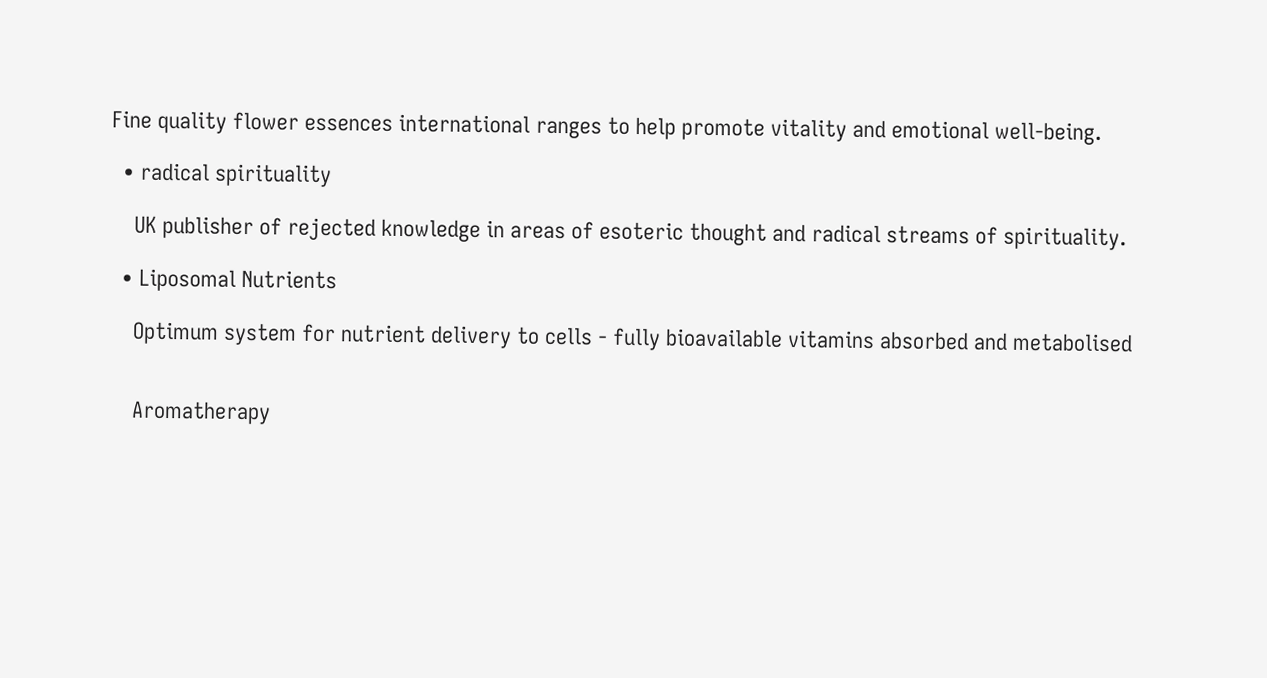Fine quality flower essences international ranges to help promote vitality and emotional well-being.

  • radical spirituality

    UK publisher of rejected knowledge in areas of esoteric thought and radical streams of spirituality.

  • Liposomal Nutrients

    Optimum system for nutrient delivery to cells - fully bioavailable vitamins absorbed and metabolised


    Aromatherapy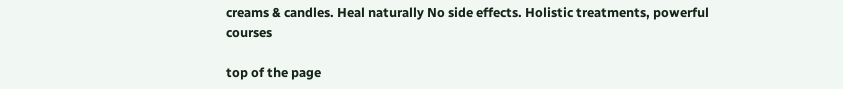creams & candles. Heal naturally No side effects. Holistic treatments, powerful courses

top of the page